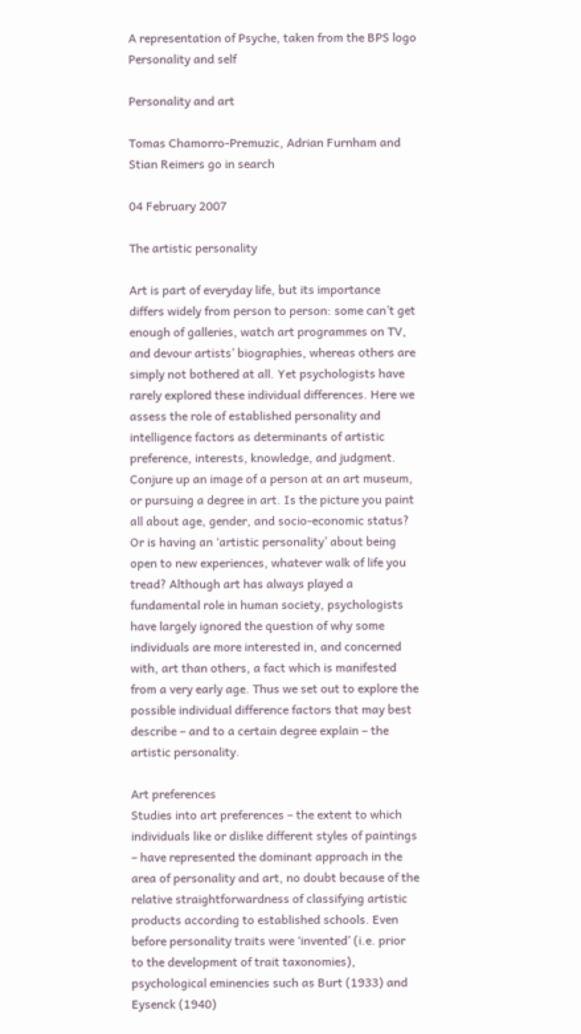A representation of Psyche, taken from the BPS logo
Personality and self

Personality and art

Tomas Chamorro-Premuzic, Adrian Furnham and Stian Reimers go in search

04 February 2007

The artistic personality

Art is part of everyday life, but its importance differs widely from person to person: some can’t get enough of galleries, watch art programmes on TV, and devour artists’ biographies, whereas others are simply not bothered at all. Yet psychologists have rarely explored these individual differences. Here we assess the role of established personality and intelligence factors as determinants of artistic preference, interests, knowledge, and judgment.  Conjure up an image of a person at an art museum, or pursuing a degree in art. Is the picture you paint all about age, gender, and socio-economic status? Or is having an ‘artistic personality’ about being open to new experiences, whatever walk of life you tread? Although art has always played a fundamental role in human society, psychologists have largely ignored the question of why some individuals are more interested in, and concerned with, art than others, a fact which is manifested from a very early age. Thus we set out to explore the possible individual difference factors that may best describe – and to a certain degree explain – the artistic personality.

Art preferences
Studies into art preferences – the extent to which individuals like or dislike different styles of paintings – have represented the dominant approach in the area of personality and art, no doubt because of the relative straightforwardness of classifying artistic products according to established schools. Even before personality traits were ‘invented’ (i.e. prior to the development of trait taxonomies), psychological eminencies such as Burt (1933) and Eysenck (1940)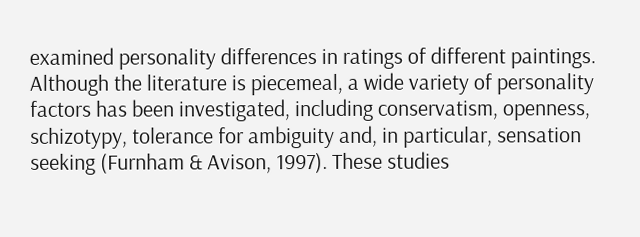examined personality differences in ratings of different paintings.
Although the literature is piecemeal, a wide variety of personality factors has been investigated, including conservatism, openness, schizotypy, tolerance for ambiguity and, in particular, sensation seeking (Furnham & Avison, 1997). These studies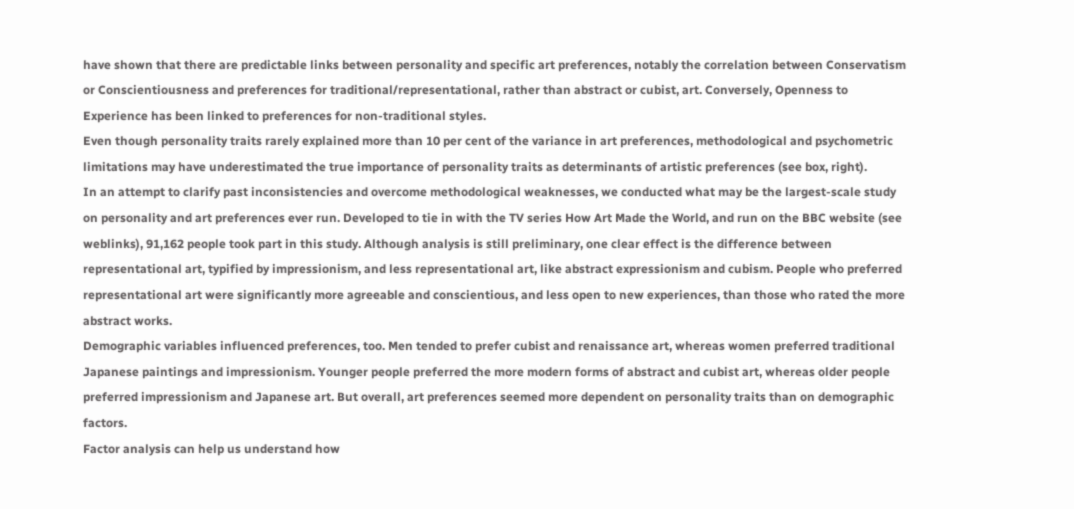have shown that there are predictable links between personality and specific art preferences, notably the correlation between Conservatism or Conscientiousness and preferences for traditional/representational, rather than abstract or cubist, art. Conversely, Openness to Experience has been linked to preferences for non-traditional styles.
Even though personality traits rarely explained more than 10 per cent of the variance in art preferences, methodological and psychometric limitations may have underestimated the true importance of personality traits as determinants of artistic preferences (see box, right).
In an attempt to clarify past inconsistencies and overcome methodological weaknesses, we conducted what may be the largest-scale study on personality and art preferences ever run. Developed to tie in with the TV series How Art Made the World, and run on the BBC website (see weblinks), 91,162 people took part in this study. Although analysis is still preliminary, one clear effect is the difference between representational art, typified by impressionism, and less representational art, like abstract expressionism and cubism. People who preferred representational art were significantly more agreeable and conscientious, and less open to new experiences, than those who rated the more abstract works.
Demographic variables influenced preferences, too. Men tended to prefer cubist and renaissance art, whereas women preferred traditional Japanese paintings and impressionism. Younger people preferred the more modern forms of abstract and cubist art, whereas older people preferred impressionism and Japanese art. But overall, art preferences seemed more dependent on personality traits than on demographic factors.
Factor analysis can help us understand how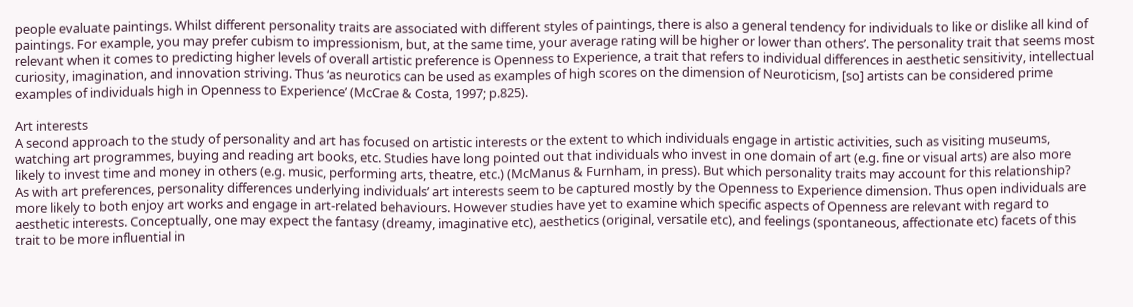people evaluate paintings. Whilst different personality traits are associated with different styles of paintings, there is also a general tendency for individuals to like or dislike all kind of paintings. For example, you may prefer cubism to impressionism, but, at the same time, your average rating will be higher or lower than others’. The personality trait that seems most relevant when it comes to predicting higher levels of overall artistic preference is Openness to Experience, a trait that refers to individual differences in aesthetic sensitivity, intellectual curiosity, imagination, and innovation striving. Thus ‘as neurotics can be used as examples of high scores on the dimension of Neuroticism, [so] artists can be considered prime examples of individuals high in Openness to Experience’ (McCrae & Costa, 1997; p.825).

Art interests
A second approach to the study of personality and art has focused on artistic interests or the extent to which individuals engage in artistic activities, such as visiting museums, watching art programmes, buying and reading art books, etc. Studies have long pointed out that individuals who invest in one domain of art (e.g. fine or visual arts) are also more likely to invest time and money in others (e.g. music, performing arts, theatre, etc.) (McManus & Furnham, in press). But which personality traits may account for this relationship?
As with art preferences, personality differences underlying individuals’ art interests seem to be captured mostly by the Openness to Experience dimension. Thus open individuals are more likely to both enjoy art works and engage in art-related behaviours. However studies have yet to examine which specific aspects of Openness are relevant with regard to aesthetic interests. Conceptually, one may expect the fantasy (dreamy, imaginative etc), aesthetics (original, versatile etc), and feelings (spontaneous, affectionate etc) facets of this trait to be more influential in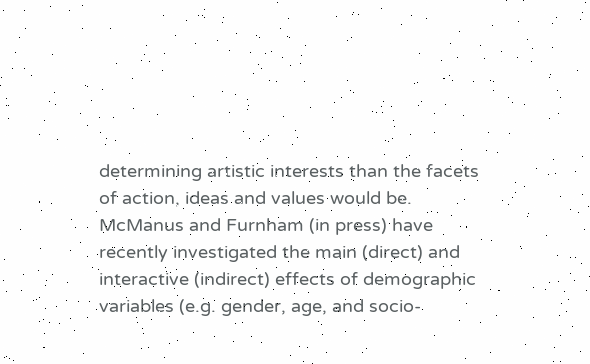determining artistic interests than the facets of action, ideas and values would be.
McManus and Furnham (in press) have recently investigated the main (direct) and interactive (indirect) effects of demographic variables (e.g. gender, age, and socio-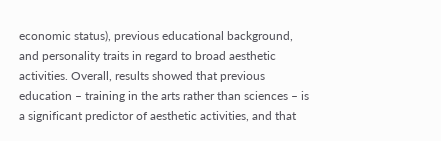economic status), previous educational background, and personality traits in regard to broad aesthetic activities. Overall, results showed that previous education – training in the arts rather than sciences – is a significant predictor of aesthetic activities, and that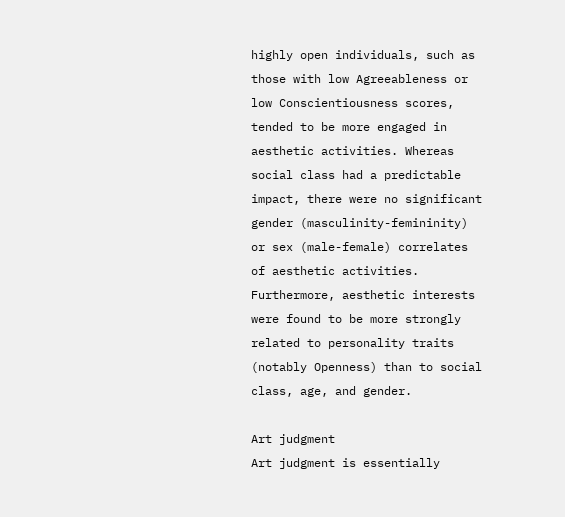highly open individuals, such as those with low Agreeableness or low Conscientiousness scores, tended to be more engaged in aesthetic activities. Whereas social class had a predictable impact, there were no significant gender (masculinity-femininity) or sex (male-female) correlates of aesthetic activities. Furthermore, aesthetic interests were found to be more strongly related to personality traits (notably Openness) than to social class, age, and gender.

Art judgment
Art judgment is essentially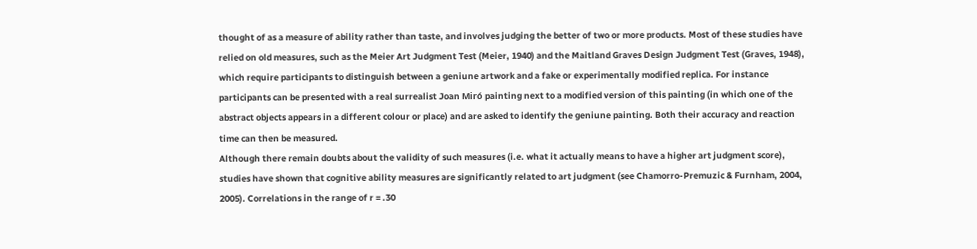thought of as a measure of ability rather than taste, and involves judging the better of two or more products. Most of these studies have relied on old measures, such as the Meier Art Judgment Test (Meier, 1940) and the Maitland Graves Design Judgment Test (Graves, 1948), which require participants to distinguish between a geniune artwork and a fake or experimentally modified replica. For instance participants can be presented with a real surrealist Joan Miró painting next to a modified version of this painting (in which one of the abstract objects appears in a different colour or place) and are asked to identify the geniune painting. Both their accuracy and reaction time can then be measured.
Although there remain doubts about the validity of such measures (i.e. what it actually means to have a higher art judgment score), studies have shown that cognitive ability measures are significantly related to art judgment (see Chamorro-Premuzic & Furnham, 2004, 2005). Correlations in the range of r = .30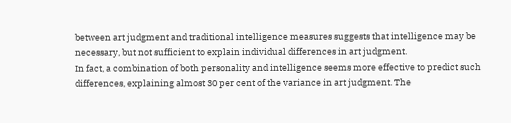between art judgment and traditional intelligence measures suggests that intelligence may be necessary, but not sufficient to explain individual differences in art judgment.
In fact, a combination of both personality and intelligence seems more effective to predict such differences, explaining almost 30 per cent of the variance in art judgment. The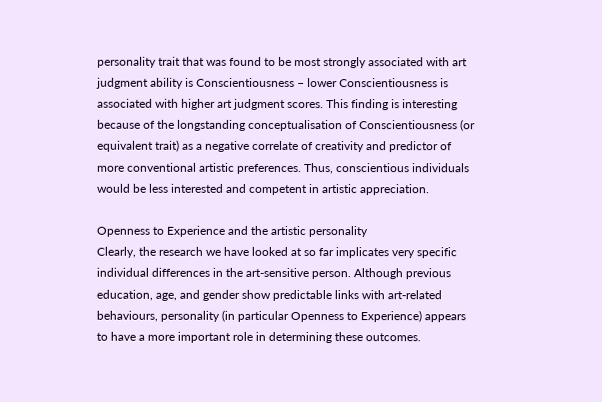personality trait that was found to be most strongly associated with art judgment ability is Conscientiousness – lower Conscientiousness is associated with higher art judgment scores. This finding is interesting because of the longstanding conceptualisation of Conscientiousness (or equivalent trait) as a negative correlate of creativity and predictor of more conventional artistic preferences. Thus, conscientious individuals would be less interested and competent in artistic appreciation.

Openness to Experience and the artistic personality
Clearly, the research we have looked at so far implicates very specific individual differences in the art-sensitive person. Although previous education, age, and gender show predictable links with art-related behaviours, personality (in particular Openness to Experience) appears to have a more important role in determining these outcomes.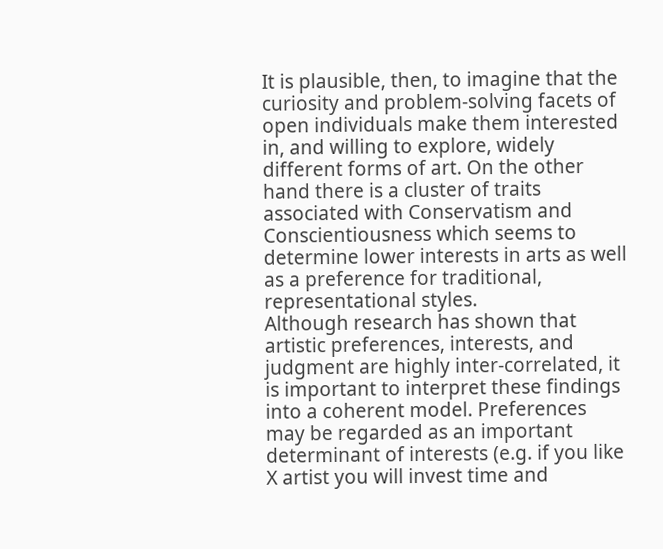It is plausible, then, to imagine that the curiosity and problem-solving facets of open individuals make them interested in, and willing to explore, widely different forms of art. On the other hand there is a cluster of traits associated with Conservatism and Conscientiousness which seems to determine lower interests in arts as well as a preference for traditional, representational styles.
Although research has shown that artistic preferences, interests, and judgment are highly inter-correlated, it is important to interpret these findings into a coherent model. Preferences may be regarded as an important determinant of interests (e.g. if you like X artist you will invest time and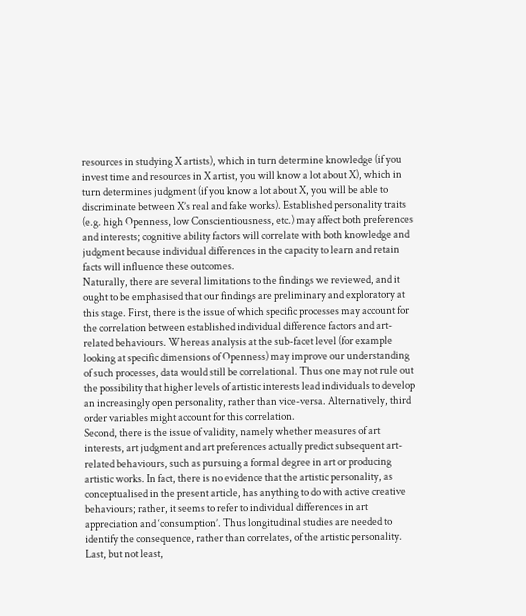resources in studying X artists), which in turn determine knowledge (if you invest time and resources in X artist, you will know a lot about X), which in turn determines judgment (if you know a lot about X, you will be able to discriminate between X’s real and fake works). Established personality traits (e.g. high Openness, low Conscientiousness, etc.) may affect both preferences and interests; cognitive ability factors will correlate with both knowledge and judgment because individual differences in the capacity to learn and retain facts will influence these outcomes.
Naturally, there are several limitations to the findings we reviewed, and it ought to be emphasised that our findings are preliminary and exploratory at this stage. First, there is the issue of which specific processes may account for the correlation between established individual difference factors and art-related behaviours. Whereas analysis at the sub-facet level (for example looking at specific dimensions of Openness) may improve our understanding of such processes, data would still be correlational. Thus one may not rule out the possibility that higher levels of artistic interests lead individuals to develop an increasingly open personality, rather than vice-versa. Alternatively, third order variables might account for this correlation.
Second, there is the issue of validity, namely whether measures of art interests, art judgment and art preferences actually predict subsequent art-related behaviours, such as pursuing a formal degree in art or producing artistic works. In fact, there is no evidence that the artistic personality, as conceptualised in the present article, has anything to do with active creative behaviours; rather, it seems to refer to individual differences in art appreciation and ‘consumption’. Thus longitudinal studies are needed to identify the consequence, rather than correlates, of the artistic personality.
Last, but not least,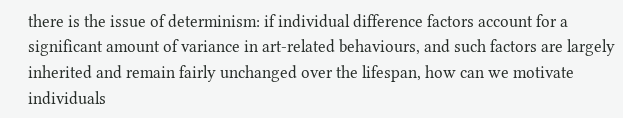there is the issue of determinism: if individual difference factors account for a significant amount of variance in art-related behaviours, and such factors are largely inherited and remain fairly unchanged over the lifespan, how can we motivate individuals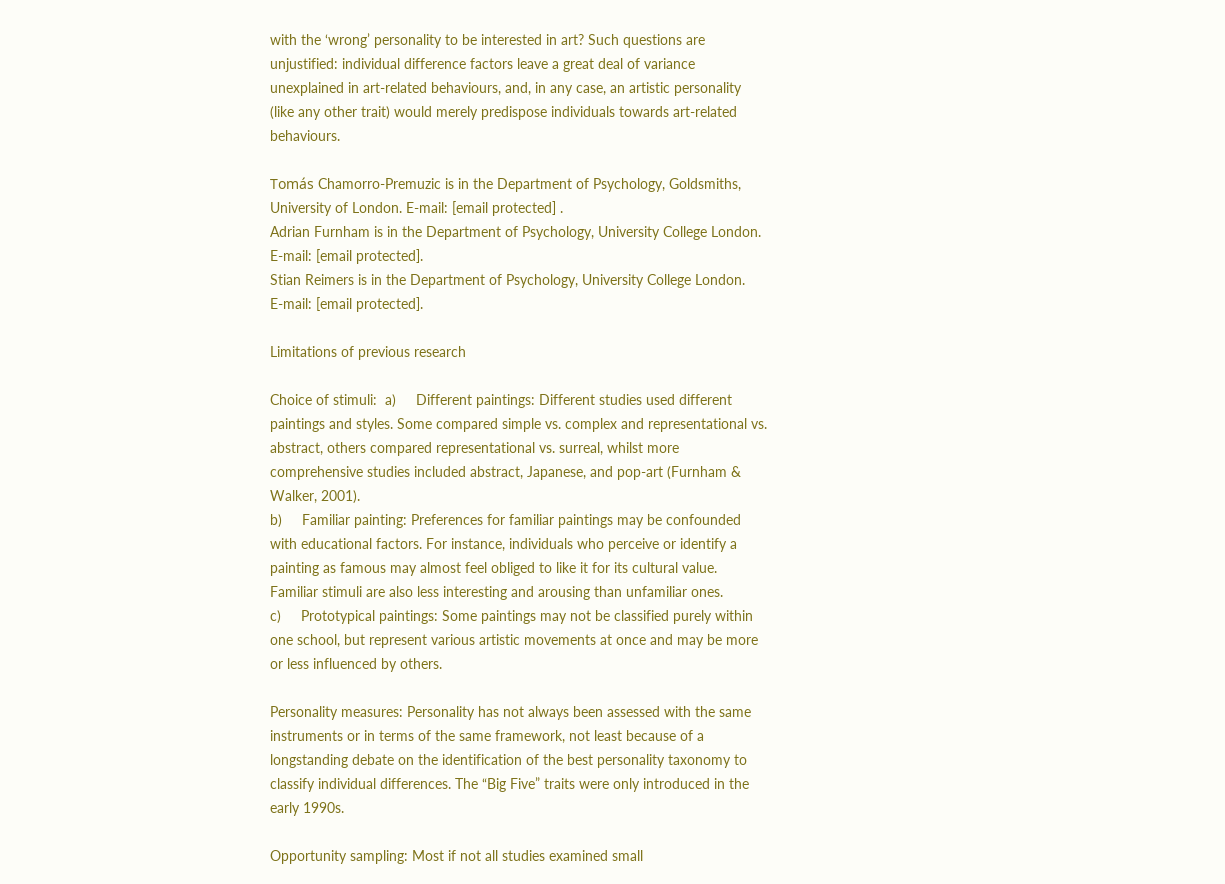with the ‘wrong’ personality to be interested in art? Such questions are unjustified: individual difference factors leave a great deal of variance unexplained in art-related behaviours, and, in any case, an artistic personality (like any other trait) would merely predispose individuals towards art-related behaviours.

Tomás Chamorro-Premuzic is in the Department of Psychology, Goldsmiths, University of London. E-mail: [email protected] .
Adrian Furnham is in the Department of Psychology, University College London. E-mail: [email protected].
Stian Reimers is in the Department of Psychology, University College London.
E-mail: [email protected].

Limitations of previous research

Choice of stimuli:  a)     Different paintings: Different studies used different paintings and styles. Some compared simple vs. complex and representational vs. abstract, others compared representational vs. surreal, whilst more comprehensive studies included abstract, Japanese, and pop-art (Furnham & Walker, 2001).
b)     Familiar painting: Preferences for familiar paintings may be confounded with educational factors. For instance, individuals who perceive or identify a painting as famous may almost feel obliged to like it for its cultural value. Familiar stimuli are also less interesting and arousing than unfamiliar ones.
c)     Prototypical paintings: Some paintings may not be classified purely within one school, but represent various artistic movements at once and may be more or less influenced by others.

Personality measures: Personality has not always been assessed with the same instruments or in terms of the same framework, not least because of a longstanding debate on the identification of the best personality taxonomy to classify individual differences. The “Big Five” traits were only introduced in the early 1990s.

Opportunity sampling: Most if not all studies examined small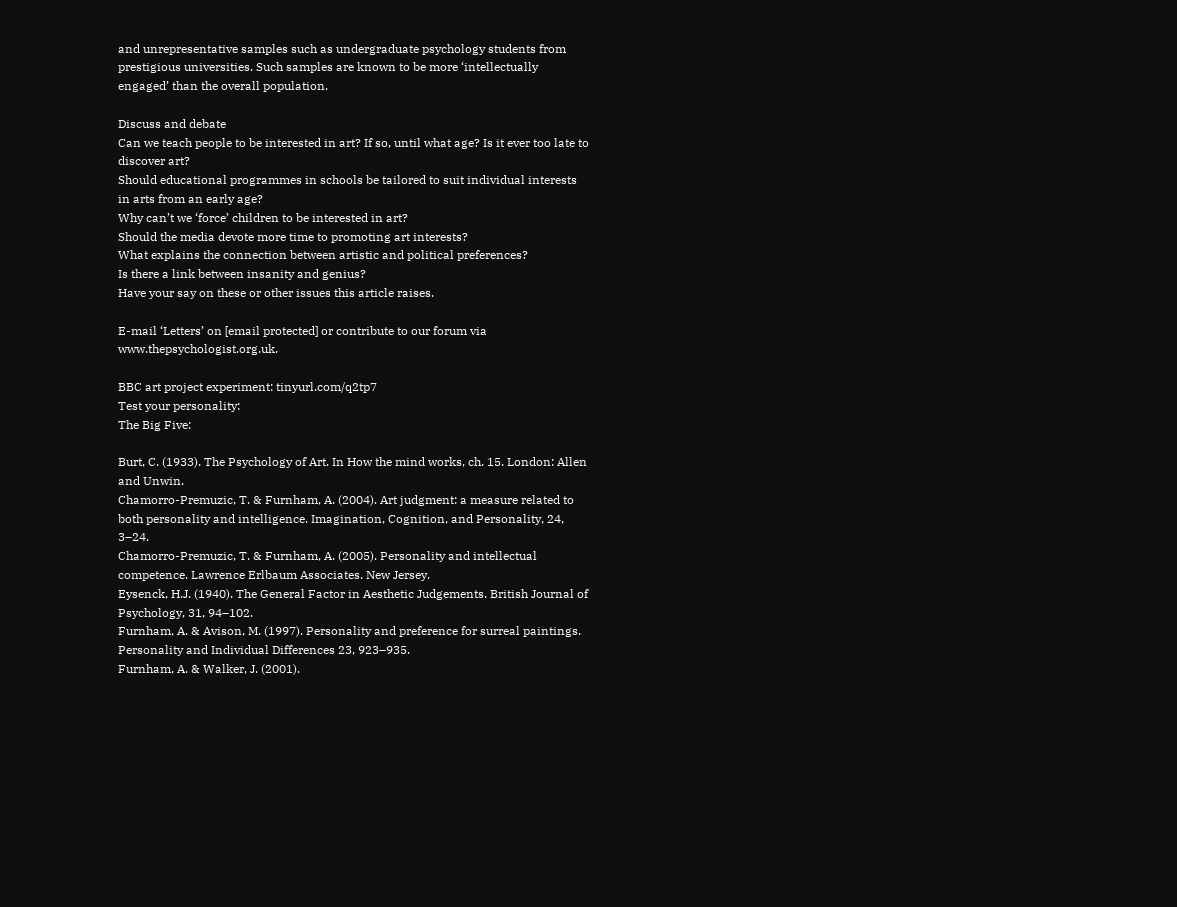and unrepresentative samples such as undergraduate psychology students from prestigious universities. Such samples are known to be more ‘intellectually engaged’ than the overall population.

Discuss and debate
Can we teach people to be interested in art? If so, until what age? Is it ever too late to discover art?
Should educational programmes in schools be tailored to suit individual interests in arts from an early age?
Why can’t we ‘force’ children to be interested in art?
Should the media devote more time to promoting art interests?
What explains the connection between artistic and political preferences?
Is there a link between insanity and genius?
Have your say on these or other issues this article raises.

E-mail ‘Letters’ on [email protected] or contribute to our forum via www.thepsychologist.org.uk.

BBC art project experiment: tinyurl.com/q2tp7
Test your personality:
The Big Five:

Burt, C. (1933). The Psychology of Art. In How the mind works, ch. 15. London: Allen and Unwin.
Chamorro-Premuzic, T. & Furnham, A. (2004). Art judgment: a measure related to both personality and intelligence. Imagination, Cognition, and Personality, 24, 3–24.
Chamorro-Premuzic, T. & Furnham, A. (2005). Personality and intellectual competence. Lawrence Erlbaum Associates. New Jersey.
Eysenck, H.J. (1940). The General Factor in Aesthetic Judgements. British Journal of Psychology, 31, 94–102.
Furnham, A. & Avison, M. (1997). Personality and preference for surreal paintings. Personality and Individual Differences 23, 923–935.
Furnham, A. & Walker, J. (2001).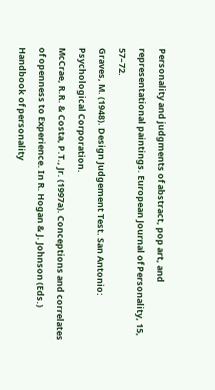Personality and judgments of abstract, pop art, and representational paintings. European Journal of Personality, 15, 57–72.
Graves, M. (1948). Design Judgement Test. San Antonio: Psychological Corporation.
McCrae, R.R. & Costa, P.T., Jr. (1997a). Conceptions and correlates of openness to Experience. In R. Hogan & J. Johnson (Eds.) Handbook of personality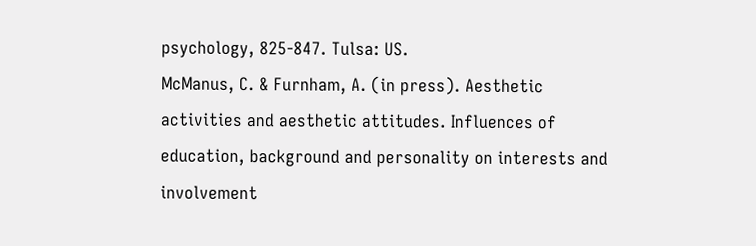psychology, 825-847. Tulsa: US.
McManus, C. & Furnham, A. (in press). Aesthetic activities and aesthetic attitudes. Influences of education, background and personality on interests and involvement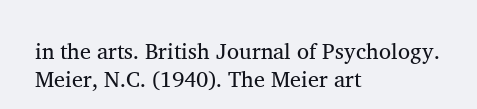in the arts. British Journal of Psychology.
Meier, N.C. (1940). The Meier art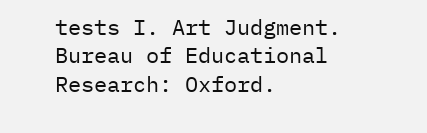tests I. Art Judgment. Bureau of Educational Research: Oxford.